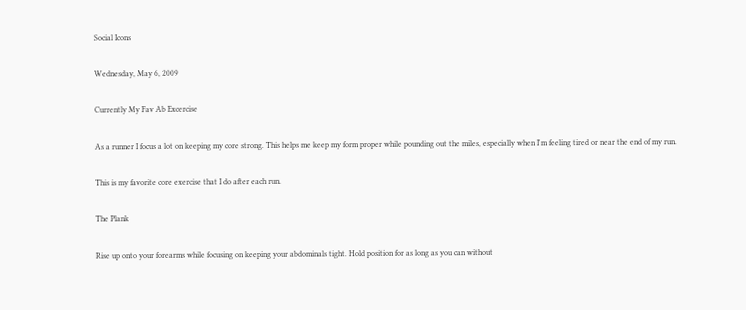Social Icons

Wednesday, May 6, 2009

Currently My Fav Ab Excercise

As a runner I focus a lot on keeping my core strong. This helps me keep my form proper while pounding out the miles, especially when I'm feeling tired or near the end of my run.

This is my favorite core exercise that I do after each run.

The Plank

Rise up onto your forearms while focusing on keeping your abdominals tight. Hold position for as long as you can without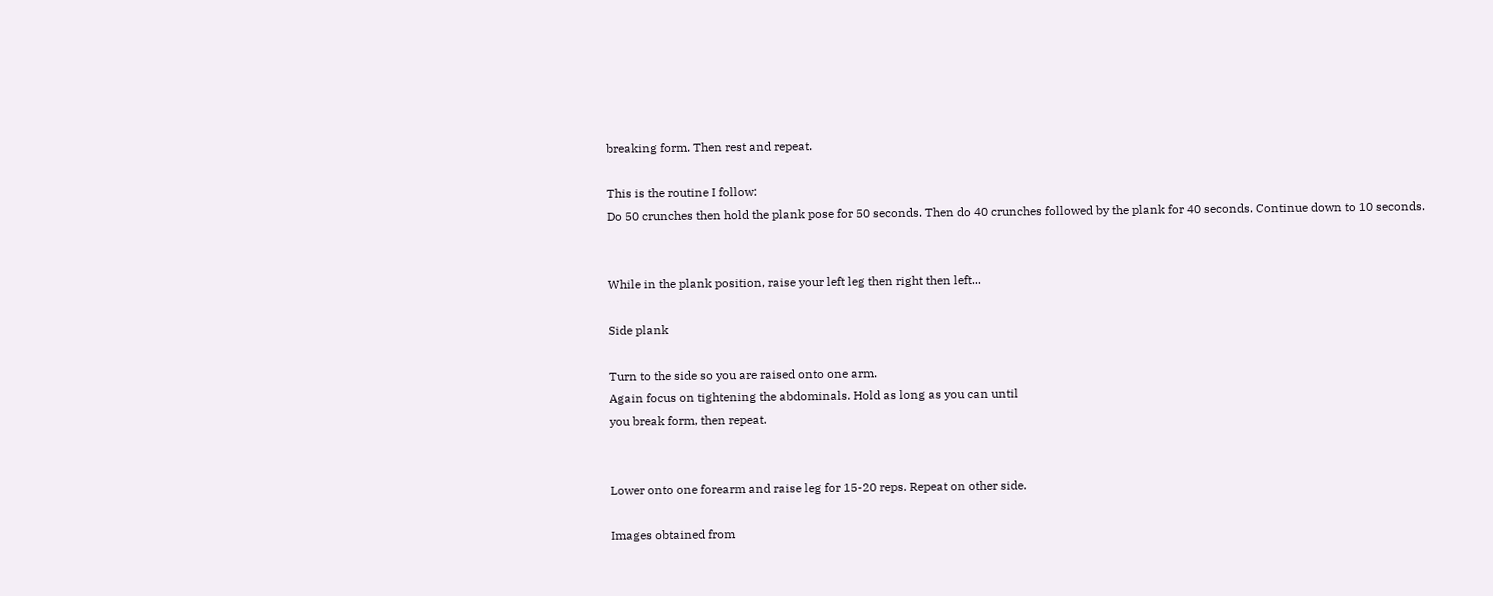breaking form. Then rest and repeat.

This is the routine I follow:
Do 50 crunches then hold the plank pose for 50 seconds. Then do 40 crunches followed by the plank for 40 seconds. Continue down to 10 seconds.


While in the plank position, raise your left leg then right then left...

Side plank

Turn to the side so you are raised onto one arm.
Again focus on tightening the abdominals. Hold as long as you can until
you break form, then repeat.


Lower onto one forearm and raise leg for 15-20 reps. Repeat on other side.

Images obtained from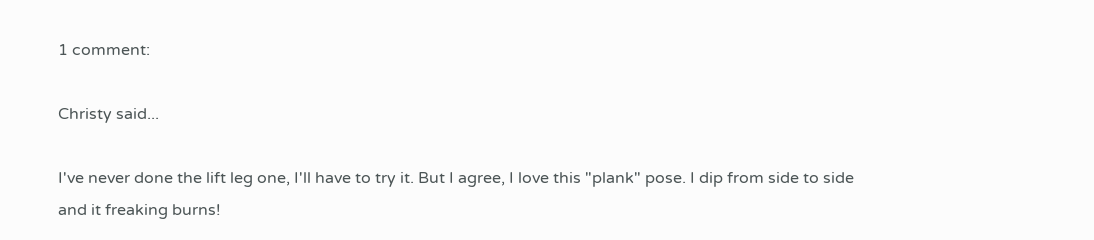1 comment:

Christy said...

I've never done the lift leg one, I'll have to try it. But I agree, I love this "plank" pose. I dip from side to side and it freaking burns!